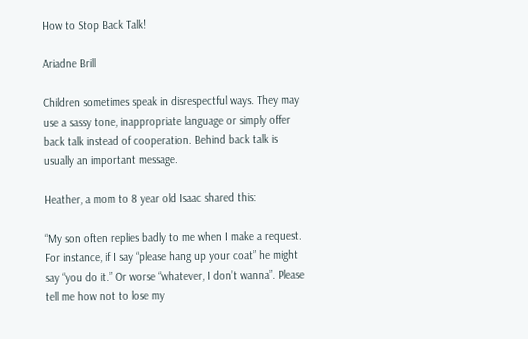How to Stop Back Talk!

Ariadne Brill

Children sometimes speak in disrespectful ways. They may use a sassy tone, inappropriate language or simply offer back talk instead of cooperation. Behind back talk is usually an important message.

Heather, a mom to 8 year old Isaac shared this:

“My son often replies badly to me when I make a request. For instance, if I say “please hang up your coat” he might say “you do it.” Or worse “whatever, I don’t wanna”. Please tell me how not to lose my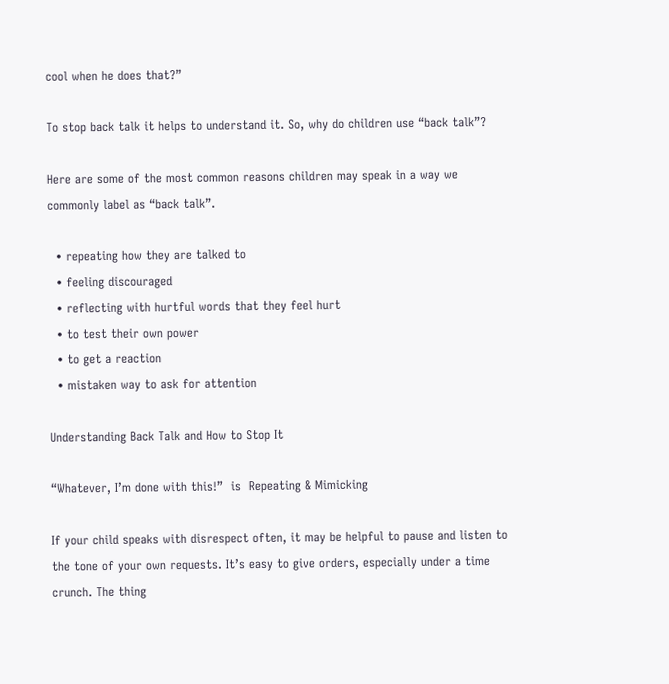cool when he does that?”

To stop back talk it helps to understand it. So, why do children use “back talk”?

Here are some of the most common reasons children may speak in a way we commonly label as “back talk”.

  • repeating how they are talked to
  • feeling discouraged
  • reflecting with hurtful words that they feel hurt
  • to test their own power
  • to get a reaction
  • mistaken way to ask for attention

Understanding Back Talk and How to Stop It

“Whatever, I’m done with this!”  is  Repeating & Mimicking

If your child speaks with disrespect often, it may be helpful to pause and listen to the tone of your own requests. It’s easy to give orders, especially under a time crunch. The thing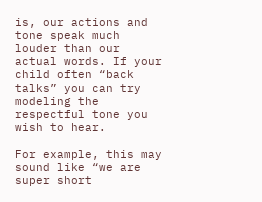is, our actions and tone speak much louder than our actual words. If your child often “back talks” you can try modeling the respectful tone you wish to hear.

For example, this may sound like “we are super short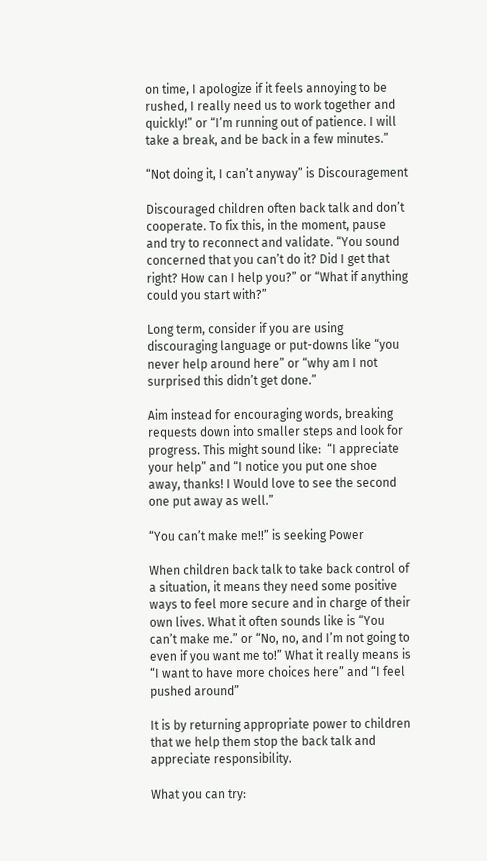on time, I apologize if it feels annoying to be rushed, I really need us to work together and quickly!” or “I’m running out of patience. I will take a break, and be back in a few minutes.”

“Not doing it, I can’t anyway” is Discouragement

Discouraged children often back talk and don’t cooperate. To fix this, in the moment, pause and try to reconnect and validate. “You sound concerned that you can’t do it? Did I get that right? How can I help you?” or “What if anything could you start with?”

Long term, consider if you are using discouraging language or put-downs like “you never help around here” or “why am I not surprised this didn’t get done.”

Aim instead for encouraging words, breaking requests down into smaller steps and look for progress. This might sound like:  “I appreciate your help” and “I notice you put one shoe away, thanks! I Would love to see the second one put away as well.”

“You can’t make me!!” is seeking Power

When children back talk to take back control of a situation, it means they need some positive ways to feel more secure and in charge of their own lives. What it often sounds like is “You can’t make me.” or “No, no, and I’m not going to even if you want me to!” What it really means is “I want to have more choices here” and “I feel pushed around”

It is by returning appropriate power to children that we help them stop the back talk and appreciate responsibility.

What you can try: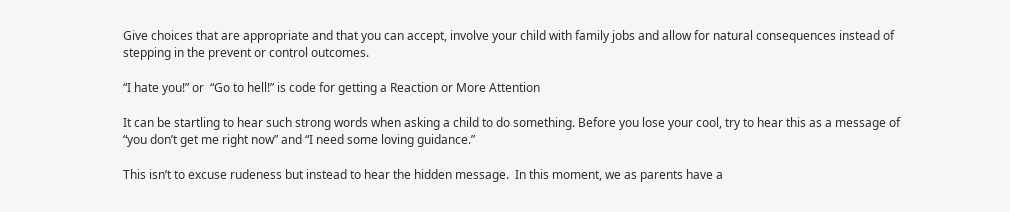Give choices that are appropriate and that you can accept, involve your child with family jobs and allow for natural consequences instead of stepping in the prevent or control outcomes.

“I hate you!” or  “Go to hell!” is code for getting a Reaction or More Attention

It can be startling to hear such strong words when asking a child to do something. Before you lose your cool, try to hear this as a message of “you don’t get me right now” and “I need some loving guidance.”

This isn’t to excuse rudeness but instead to hear the hidden message.  In this moment, we as parents have a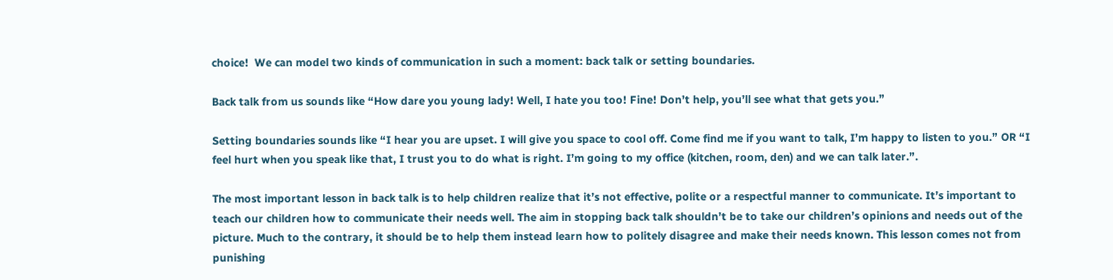choice!  We can model two kinds of communication in such a moment: back talk or setting boundaries.

Back talk from us sounds like “How dare you young lady! Well, I hate you too! Fine! Don’t help, you’ll see what that gets you.”

Setting boundaries sounds like “I hear you are upset. I will give you space to cool off. Come find me if you want to talk, I’m happy to listen to you.” OR “I feel hurt when you speak like that, I trust you to do what is right. I’m going to my office (kitchen, room, den) and we can talk later.”.

The most important lesson in back talk is to help children realize that it’s not effective, polite or a respectful manner to communicate. It’s important to teach our children how to communicate their needs well. The aim in stopping back talk shouldn’t be to take our children’s opinions and needs out of the picture. Much to the contrary, it should be to help them instead learn how to politely disagree and make their needs known. This lesson comes not from punishing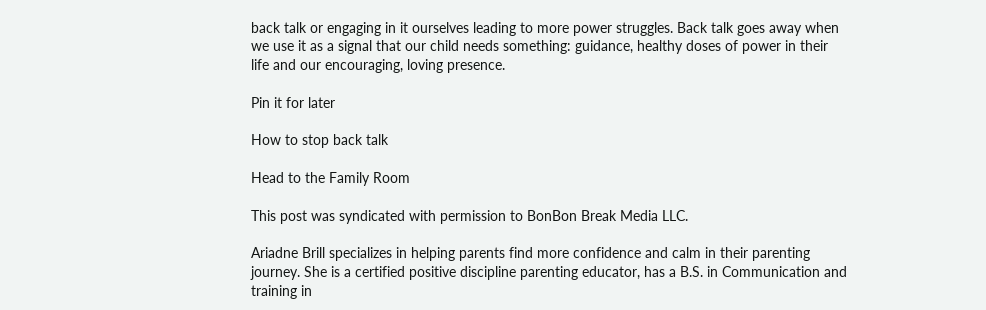back talk or engaging in it ourselves leading to more power struggles. Back talk goes away when we use it as a signal that our child needs something: guidance, healthy doses of power in their life and our encouraging, loving presence.

Pin it for later

How to stop back talk

Head to the Family Room

This post was syndicated with permission to BonBon Break Media LLC.

Ariadne Brill specializes in helping parents find more confidence and calm in their parenting journey. She is a certified positive discipline parenting educator, has a B.S. in Communication and training in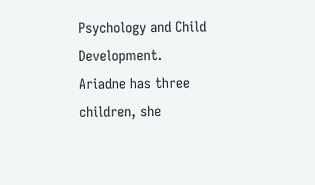Psychology and Child Development. Ariadne has three children, she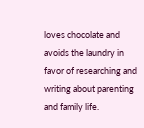loves chocolate and avoids the laundry in favor of researching and writing about parenting and family life.